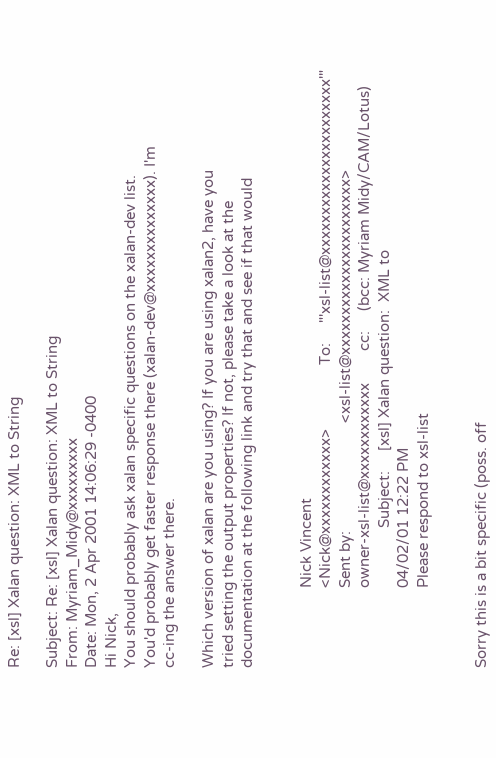Re: [xsl] Xalan question: XML to String

Subject: Re: [xsl] Xalan question: XML to String
From: Myriam_Midy@xxxxxxxxx
Date: Mon, 2 Apr 2001 14:06:29 -0400
Hi Nick,
You should probably ask xalan specific questions on the xalan-dev list.
You'd probably get faster response there (xalan-dev@xxxxxxxxxxxxxx). I'm
cc-ing the answer there.

Which version of xalan are you using? If you are using xalan2, have you
tried setting the output properties? If not, please take a look at the
documentation at the following link and try that and see if that would


                    Nick Vincent
                    <Nick@xxxxxxxxxxxx>                To:     "'xsl-list@xxxxxxxxxxxxxxxxxxxxxx'"
                    Sent by:                           <xsl-list@xxxxxxxxxxxxxxxxxxxxxx>
                    owner-xsl-list@xxxxxxxxxxxx        cc:     (bcc: Myriam Midy/CAM/Lotus)
                                   Subject:     [xsl] Xalan question:  XML to
                    04/02/01 12:22 PM
                    Please respond to xsl-list


Sorry this is a bit specific (poss. off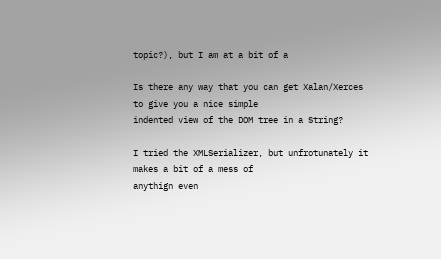topic?), but I am at a bit of a

Is there any way that you can get Xalan/Xerces to give you a nice simple
indented view of the DOM tree in a String?

I tried the XMLSerializer, but unfrotunately it makes a bit of a mess of
anythign even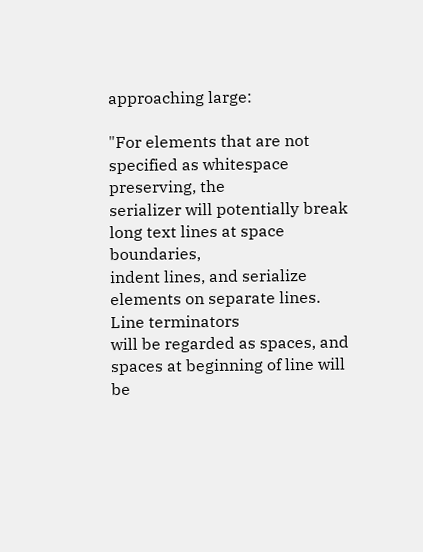approaching large:

"For elements that are not specified as whitespace preserving, the
serializer will potentially break long text lines at space boundaries,
indent lines, and serialize elements on separate lines. Line terminators
will be regarded as spaces, and spaces at beginning of line will be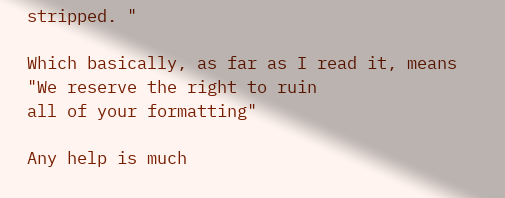stripped. "

Which basically, as far as I read it, means "We reserve the right to ruin
all of your formatting"

Any help is much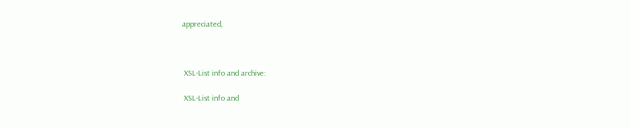appreciated,



 XSL-List info and archive:

 XSL-List info and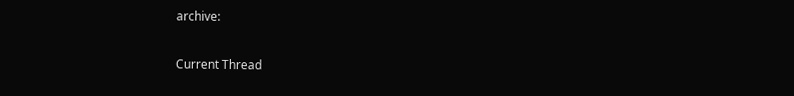archive:

Current Thread